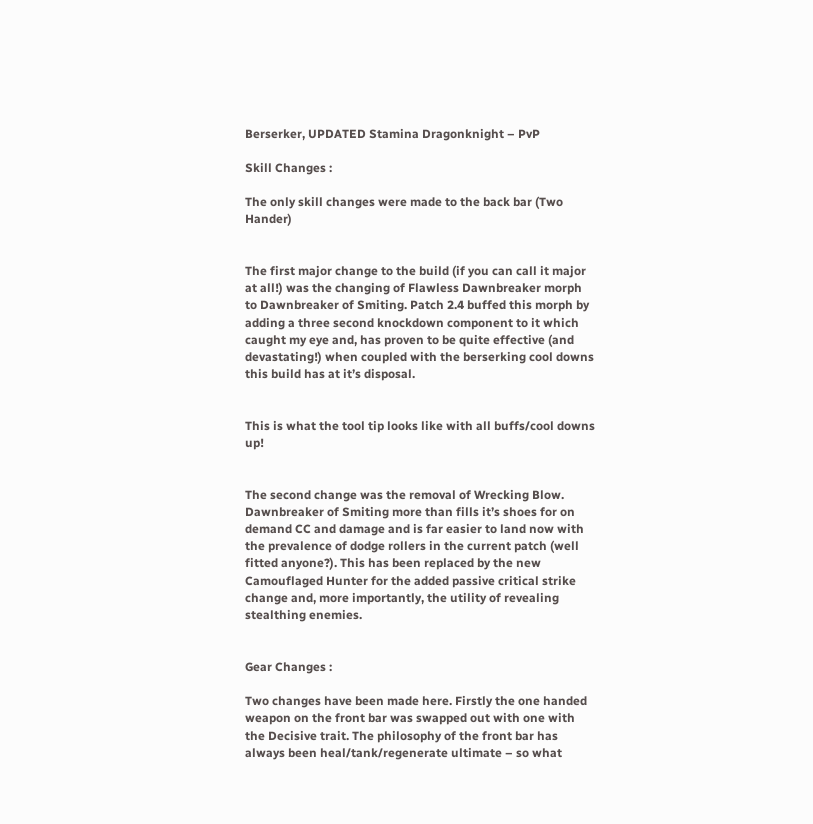Berserker, UPDATED Stamina Dragonknight – PvP

Skill Changes :

The only skill changes were made to the back bar (Two Hander)


The first major change to the build (if you can call it major at all!) was the changing of Flawless Dawnbreaker morph to Dawnbreaker of Smiting. Patch 2.4 buffed this morph by adding a three second knockdown component to it which caught my eye and, has proven to be quite effective (and devastating!) when coupled with the berserking cool downs this build has at it’s disposal.


This is what the tool tip looks like with all buffs/cool downs up!


The second change was the removal of Wrecking Blow. Dawnbreaker of Smiting more than fills it’s shoes for on demand CC and damage and is far easier to land now with the prevalence of dodge rollers in the current patch (well fitted anyone?). This has been replaced by the new Camouflaged Hunter for the added passive critical strike change and, more importantly, the utility of revealing stealthing enemies.


Gear Changes :

Two changes have been made here. Firstly the one handed weapon on the front bar was swapped out with one with the Decisive trait. The philosophy of the front bar has always been heal/tank/regenerate ultimate – so what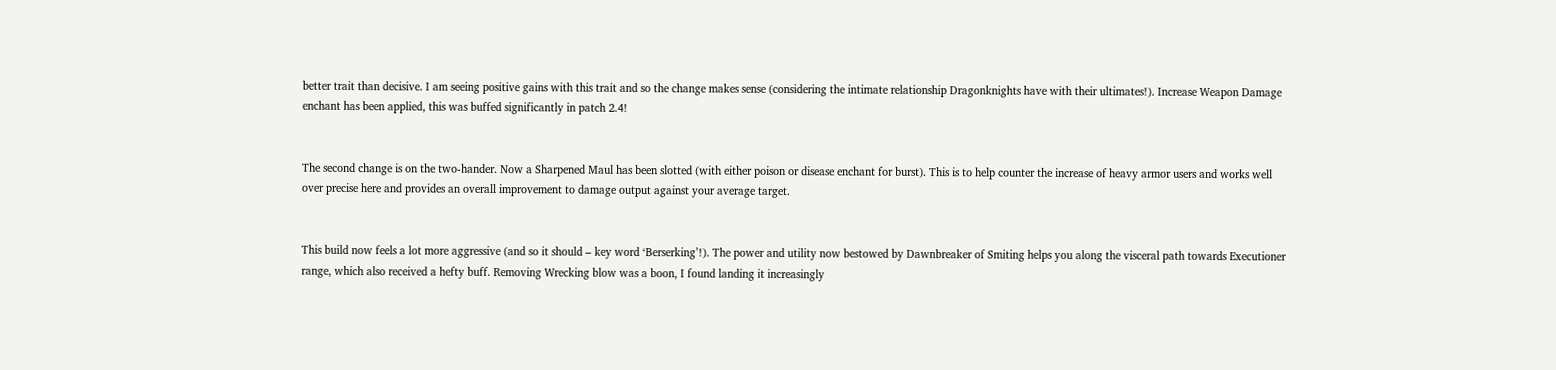better trait than decisive. I am seeing positive gains with this trait and so the change makes sense (considering the intimate relationship Dragonknights have with their ultimates!). Increase Weapon Damage enchant has been applied, this was buffed significantly in patch 2.4!


The second change is on the two-hander. Now a Sharpened Maul has been slotted (with either poison or disease enchant for burst). This is to help counter the increase of heavy armor users and works well over precise here and provides an overall improvement to damage output against your average target.


This build now feels a lot more aggressive (and so it should – key word ‘Berserking’!). The power and utility now bestowed by Dawnbreaker of Smiting helps you along the visceral path towards Executioner range, which also received a hefty buff. Removing Wrecking blow was a boon, I found landing it increasingly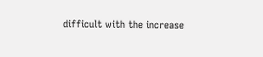difficult with the increase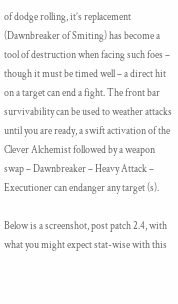of dodge rolling, it’s replacement (Dawnbreaker of Smiting) has become a tool of destruction when facing such foes – though it must be timed well – a direct hit on a target can end a fight. The front bar survivability can be used to weather attacks until you are ready, a swift activation of the Clever Alchemist followed by a weapon swap – Dawnbreaker – Heavy Attack – Executioner can endanger any target (s).

Below is a screenshot, post patch 2.4, with what you might expect stat-wise with this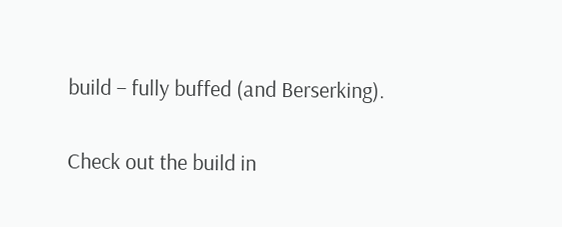build – fully buffed (and Berserking).

Check out the build in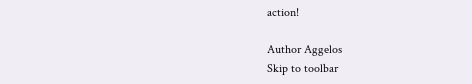action!

Author Aggelos
Skip to toolbar